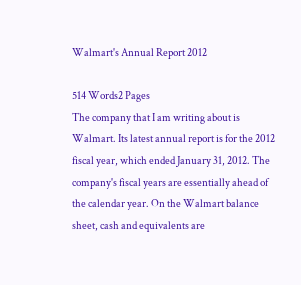Walmart's Annual Report 2012

514 Words2 Pages
The company that I am writing about is Walmart. Its latest annual report is for the 2012 fiscal year, which ended January 31, 2012. The company's fiscal years are essentially ahead of the calendar year. On the Walmart balance sheet, cash and equivalents are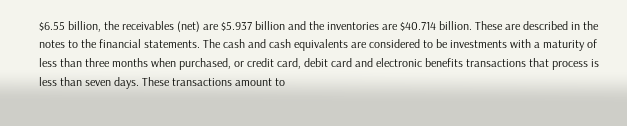$6.55 billion, the receivables (net) are $5.937 billion and the inventories are $40.714 billion. These are described in the notes to the financial statements. The cash and cash equivalents are considered to be investments with a maturity of less than three months when purchased, or credit card, debit card and electronic benefits transactions that process is less than seven days. These transactions amount to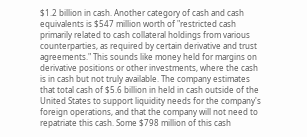$1.2 billion in cash. Another category of cash and cash equivalents is $547 million worth of "restricted cash primarily related to cash collateral holdings from various counterparties, as required by certain derivative and trust agreements." This sounds like money held for margins on derivative positions or other investments, where the cash is in cash but not truly available. The company estimates that total cash of $5.6 billion in held in cash outside of the United States to support liquidity needs for the company's foreign operations, and that the company will not need to repatriate this cash. Some $798 million of this cash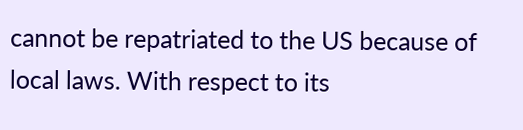cannot be repatriated to the US because of local laws. With respect to its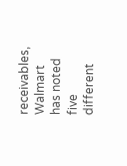receivables, Walmart has noted five different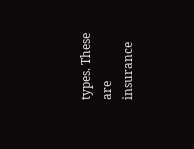types. These are insurance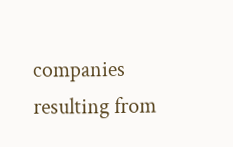companies resulting from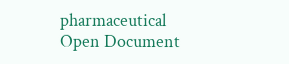pharmaceutical
Open Document